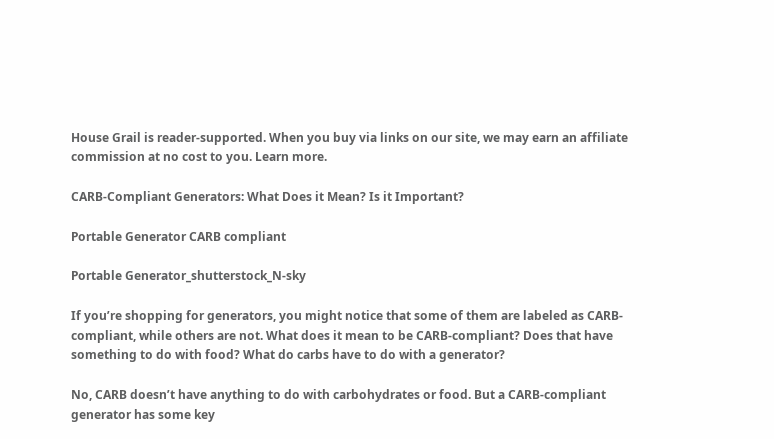House Grail is reader-supported. When you buy via links on our site, we may earn an affiliate commission at no cost to you. Learn more.

CARB-Compliant Generators: What Does it Mean? Is it Important?

Portable Generator CARB compliant

Portable Generator_shutterstock_N-sky

If you’re shopping for generators, you might notice that some of them are labeled as CARB-compliant, while others are not. What does it mean to be CARB-compliant? Does that have something to do with food? What do carbs have to do with a generator?

No, CARB doesn’t have anything to do with carbohydrates or food. But a CARB-compliant generator has some key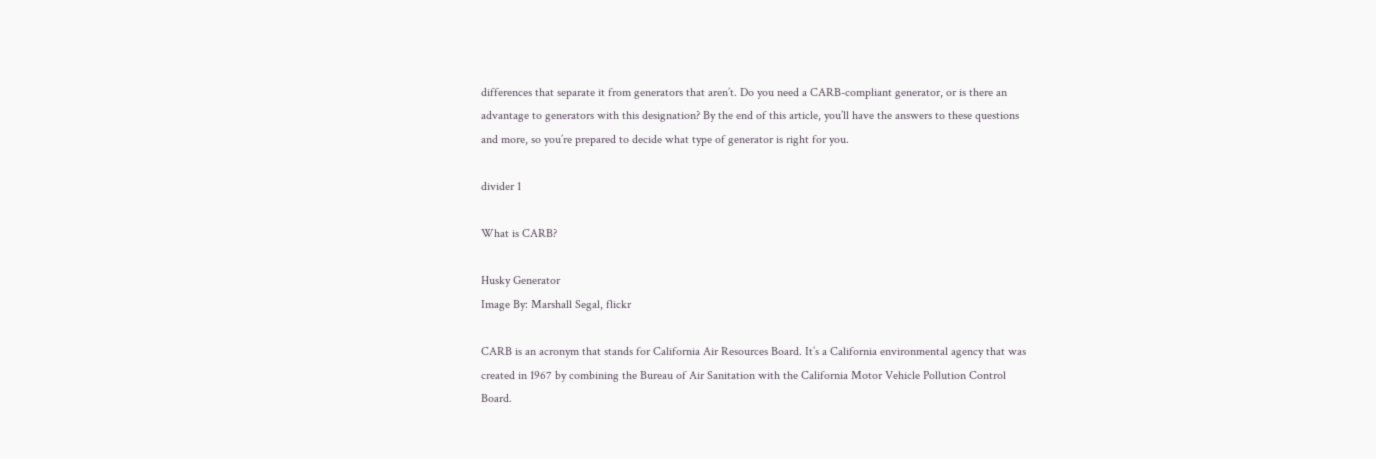differences that separate it from generators that aren’t. Do you need a CARB-compliant generator, or is there an advantage to generators with this designation? By the end of this article, you’ll have the answers to these questions and more, so you’re prepared to decide what type of generator is right for you.

divider 1

What is CARB?

Husky Generator
Image By: Marshall Segal, flickr

CARB is an acronym that stands for California Air Resources Board. It’s a California environmental agency that was created in 1967 by combining the Bureau of Air Sanitation with the California Motor Vehicle Pollution Control Board.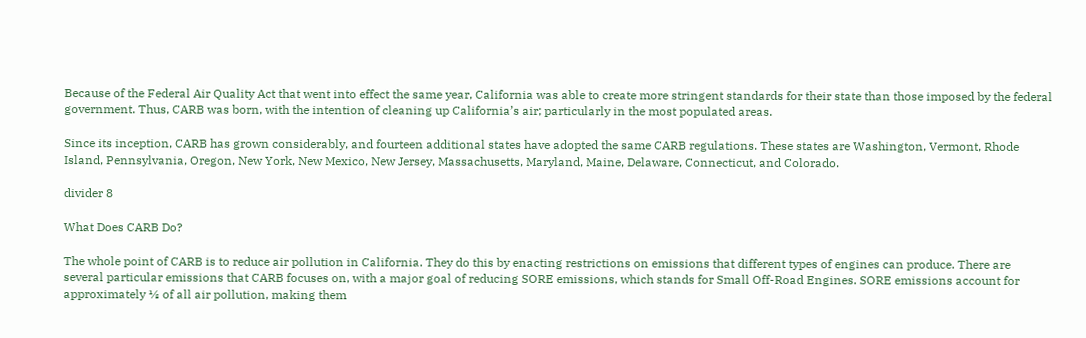Because of the Federal Air Quality Act that went into effect the same year, California was able to create more stringent standards for their state than those imposed by the federal government. Thus, CARB was born, with the intention of cleaning up California’s air; particularly in the most populated areas.

Since its inception, CARB has grown considerably, and fourteen additional states have adopted the same CARB regulations. These states are Washington, Vermont, Rhode Island, Pennsylvania, Oregon, New York, New Mexico, New Jersey, Massachusetts, Maryland, Maine, Delaware, Connecticut, and Colorado.

divider 8

What Does CARB Do?

The whole point of CARB is to reduce air pollution in California. They do this by enacting restrictions on emissions that different types of engines can produce. There are several particular emissions that CARB focuses on, with a major goal of reducing SORE emissions, which stands for Small Off-Road Engines. SORE emissions account for approximately ⅕ of all air pollution, making them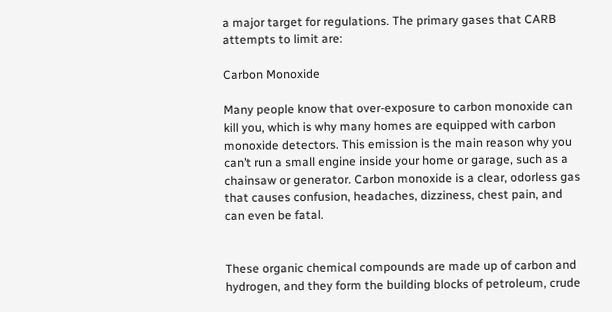a major target for regulations. The primary gases that CARB attempts to limit are:

Carbon Monoxide

Many people know that over-exposure to carbon monoxide can kill you, which is why many homes are equipped with carbon monoxide detectors. This emission is the main reason why you can’t run a small engine inside your home or garage, such as a chainsaw or generator. Carbon monoxide is a clear, odorless gas that causes confusion, headaches, dizziness, chest pain, and can even be fatal.


These organic chemical compounds are made up of carbon and hydrogen, and they form the building blocks of petroleum, crude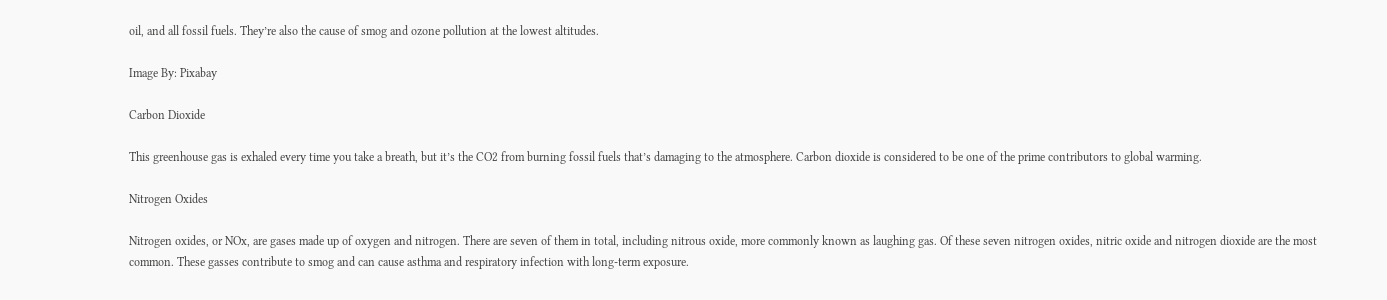oil, and all fossil fuels. They’re also the cause of smog and ozone pollution at the lowest altitudes.

Image By: Pixabay

Carbon Dioxide

This greenhouse gas is exhaled every time you take a breath, but it’s the CO2 from burning fossil fuels that’s damaging to the atmosphere. Carbon dioxide is considered to be one of the prime contributors to global warming.

Nitrogen Oxides

Nitrogen oxides, or NOx, are gases made up of oxygen and nitrogen. There are seven of them in total, including nitrous oxide, more commonly known as laughing gas. Of these seven nitrogen oxides, nitric oxide and nitrogen dioxide are the most common. These gasses contribute to smog and can cause asthma and respiratory infection with long-term exposure.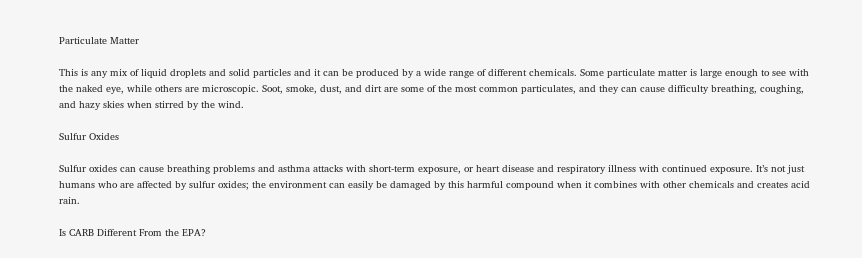Particulate Matter

This is any mix of liquid droplets and solid particles and it can be produced by a wide range of different chemicals. Some particulate matter is large enough to see with the naked eye, while others are microscopic. Soot, smoke, dust, and dirt are some of the most common particulates, and they can cause difficulty breathing, coughing, and hazy skies when stirred by the wind.

Sulfur Oxides

Sulfur oxides can cause breathing problems and asthma attacks with short-term exposure, or heart disease and respiratory illness with continued exposure. It’s not just humans who are affected by sulfur oxides; the environment can easily be damaged by this harmful compound when it combines with other chemicals and creates acid rain.

Is CARB Different From the EPA?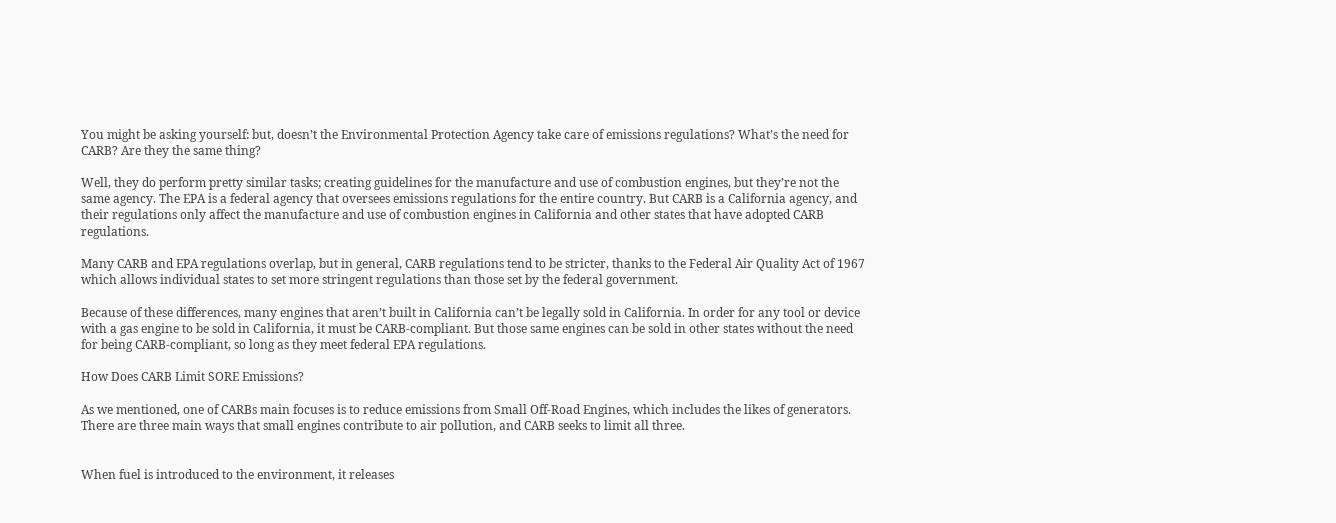You might be asking yourself: but, doesn’t the Environmental Protection Agency take care of emissions regulations? What’s the need for CARB? Are they the same thing?

Well, they do perform pretty similar tasks; creating guidelines for the manufacture and use of combustion engines, but they’re not the same agency. The EPA is a federal agency that oversees emissions regulations for the entire country. But CARB is a California agency, and their regulations only affect the manufacture and use of combustion engines in California and other states that have adopted CARB regulations.

Many CARB and EPA regulations overlap, but in general, CARB regulations tend to be stricter, thanks to the Federal Air Quality Act of 1967 which allows individual states to set more stringent regulations than those set by the federal government.

Because of these differences, many engines that aren’t built in California can’t be legally sold in California. In order for any tool or device with a gas engine to be sold in California, it must be CARB-compliant. But those same engines can be sold in other states without the need for being CARB-compliant, so long as they meet federal EPA regulations.

How Does CARB Limit SORE Emissions?

As we mentioned, one of CARBs main focuses is to reduce emissions from Small Off-Road Engines, which includes the likes of generators. There are three main ways that small engines contribute to air pollution, and CARB seeks to limit all three.


When fuel is introduced to the environment, it releases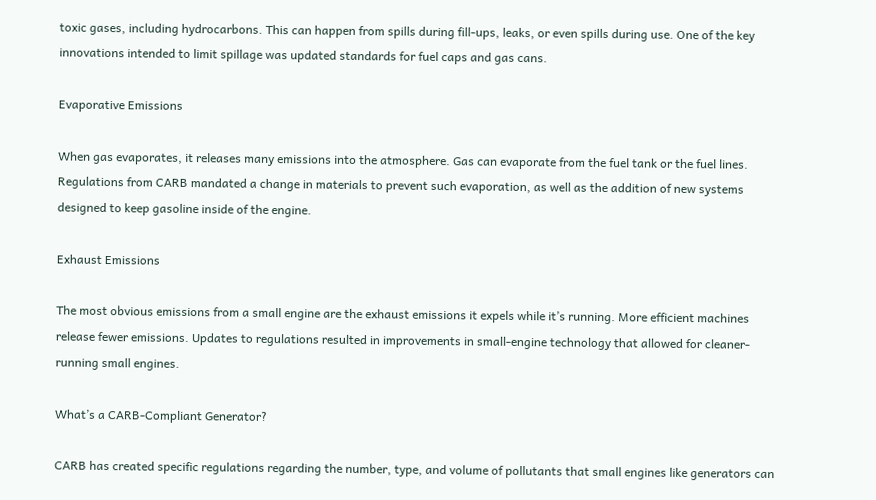toxic gases, including hydrocarbons. This can happen from spills during fill-ups, leaks, or even spills during use. One of the key innovations intended to limit spillage was updated standards for fuel caps and gas cans.

Evaporative Emissions

When gas evaporates, it releases many emissions into the atmosphere. Gas can evaporate from the fuel tank or the fuel lines. Regulations from CARB mandated a change in materials to prevent such evaporation, as well as the addition of new systems designed to keep gasoline inside of the engine.

Exhaust Emissions

The most obvious emissions from a small engine are the exhaust emissions it expels while it’s running. More efficient machines release fewer emissions. Updates to regulations resulted in improvements in small-engine technology that allowed for cleaner-running small engines.

What’s a CARB-Compliant Generator?

CARB has created specific regulations regarding the number, type, and volume of pollutants that small engines like generators can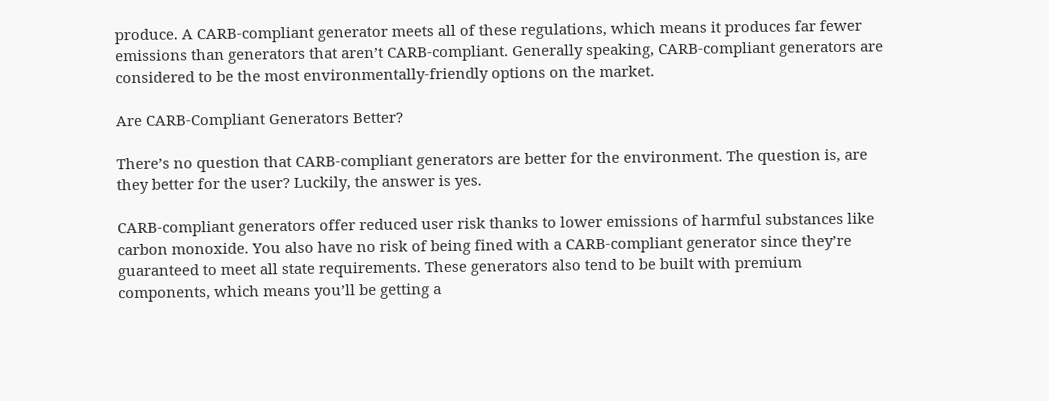produce. A CARB-compliant generator meets all of these regulations, which means it produces far fewer emissions than generators that aren’t CARB-compliant. Generally speaking, CARB-compliant generators are considered to be the most environmentally-friendly options on the market.

Are CARB-Compliant Generators Better?

There’s no question that CARB-compliant generators are better for the environment. The question is, are they better for the user? Luckily, the answer is yes.

CARB-compliant generators offer reduced user risk thanks to lower emissions of harmful substances like carbon monoxide. You also have no risk of being fined with a CARB-compliant generator since they’re guaranteed to meet all state requirements. These generators also tend to be built with premium components, which means you’ll be getting a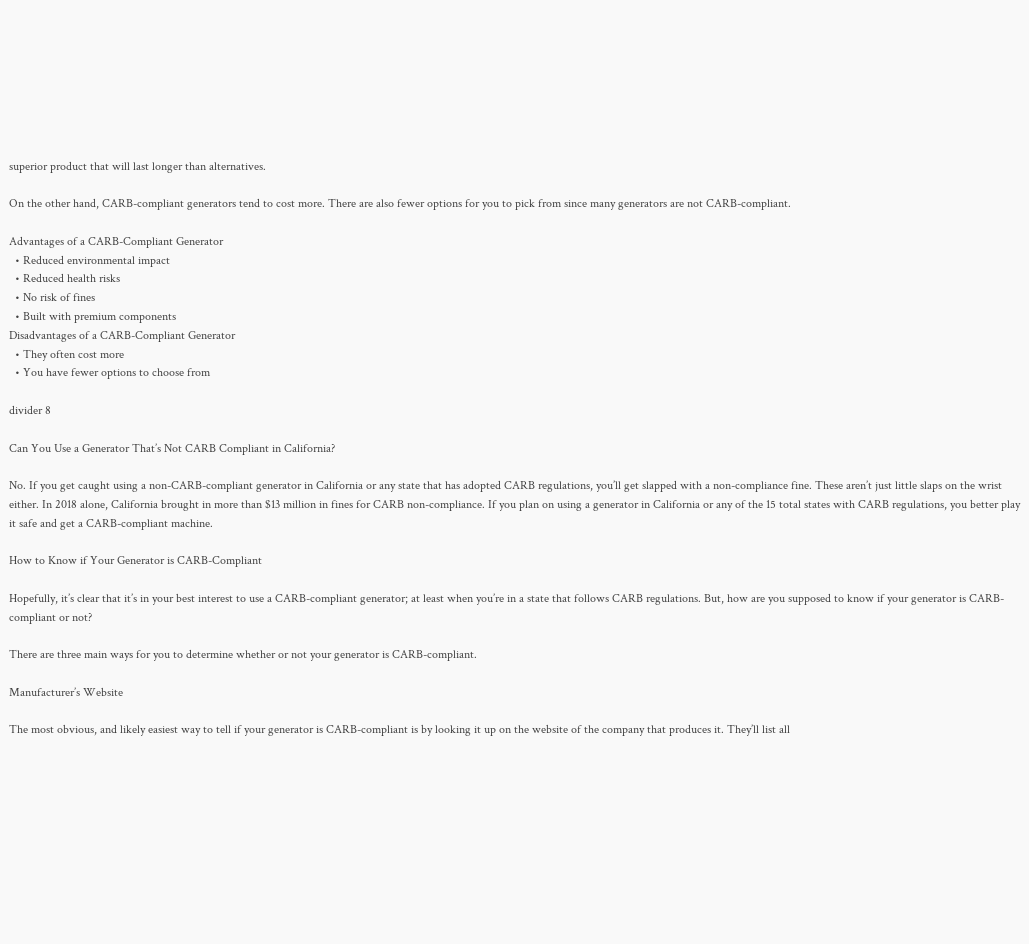superior product that will last longer than alternatives.

On the other hand, CARB-compliant generators tend to cost more. There are also fewer options for you to pick from since many generators are not CARB-compliant.

Advantages of a CARB-Compliant Generator
  • Reduced environmental impact
  • Reduced health risks
  • No risk of fines
  • Built with premium components
Disadvantages of a CARB-Compliant Generator
  • They often cost more
  • You have fewer options to choose from

divider 8

Can You Use a Generator That’s Not CARB Compliant in California?

No. If you get caught using a non-CARB-compliant generator in California or any state that has adopted CARB regulations, you’ll get slapped with a non-compliance fine. These aren’t just little slaps on the wrist either. In 2018 alone, California brought in more than $13 million in fines for CARB non-compliance. If you plan on using a generator in California or any of the 15 total states with CARB regulations, you better play it safe and get a CARB-compliant machine.

How to Know if Your Generator is CARB-Compliant

Hopefully, it’s clear that it’s in your best interest to use a CARB-compliant generator; at least when you’re in a state that follows CARB regulations. But, how are you supposed to know if your generator is CARB-compliant or not?

There are three main ways for you to determine whether or not your generator is CARB-compliant.

Manufacturer’s Website

The most obvious, and likely easiest way to tell if your generator is CARB-compliant is by looking it up on the website of the company that produces it. They’ll list all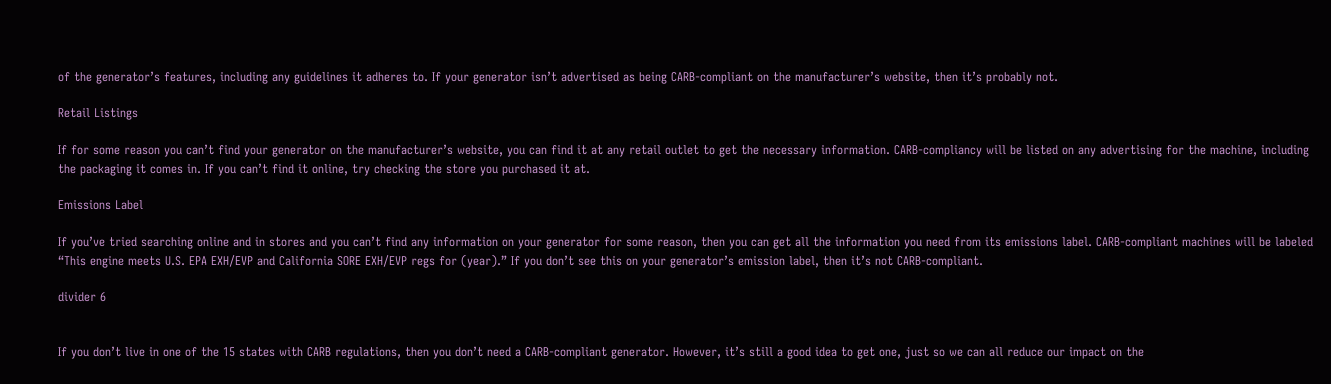of the generator’s features, including any guidelines it adheres to. If your generator isn’t advertised as being CARB-compliant on the manufacturer’s website, then it’s probably not.

Retail Listings

If for some reason you can’t find your generator on the manufacturer’s website, you can find it at any retail outlet to get the necessary information. CARB-compliancy will be listed on any advertising for the machine, including the packaging it comes in. If you can’t find it online, try checking the store you purchased it at.

Emissions Label

If you’ve tried searching online and in stores and you can’t find any information on your generator for some reason, then you can get all the information you need from its emissions label. CARB-compliant machines will be labeled “This engine meets U.S. EPA EXH/EVP and California SORE EXH/EVP regs for (year).” If you don’t see this on your generator’s emission label, then it’s not CARB-compliant.

divider 6


If you don’t live in one of the 15 states with CARB regulations, then you don’t need a CARB-compliant generator. However, it’s still a good idea to get one, just so we can all reduce our impact on the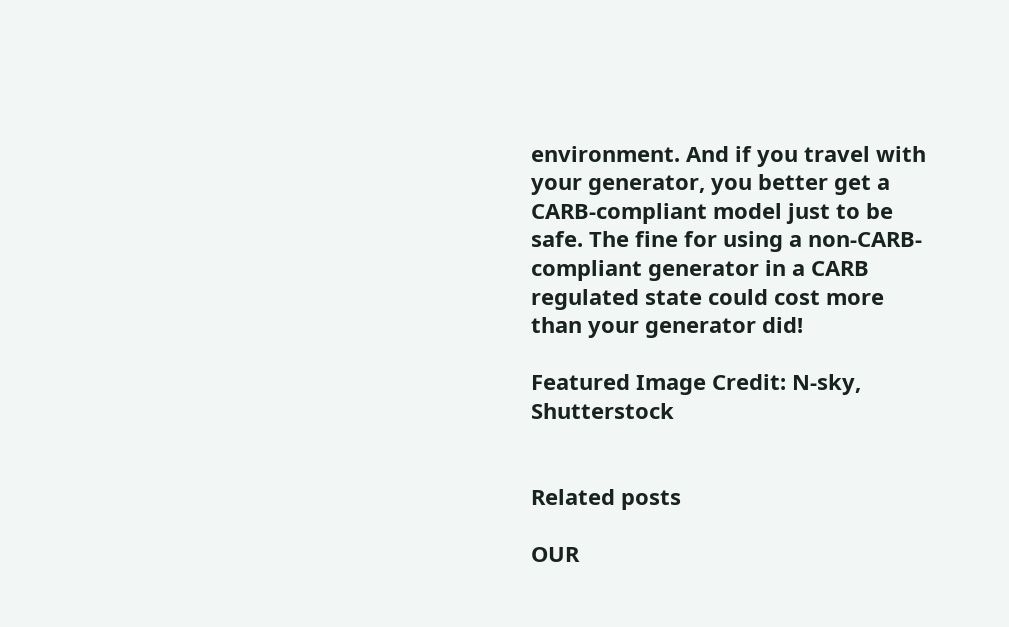environment. And if you travel with your generator, you better get a CARB-compliant model just to be safe. The fine for using a non-CARB-compliant generator in a CARB regulated state could cost more than your generator did!

Featured Image Credit: N-sky, Shutterstock


Related posts

OUR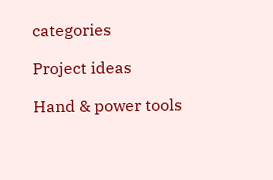categories

Project ideas

Hand & power tools